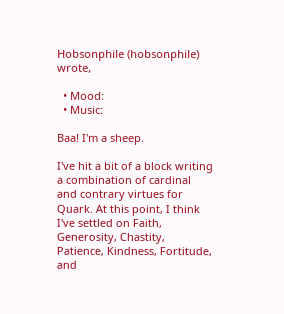Hobsonphile (hobsonphile) wrote,

  • Mood:
  • Music:

Baa! I'm a sheep.

I've hit a bit of a block writing a combination of cardinal and contrary virtues for Quark. At this point, I think I've settled on Faith, Generosity, Chastity, Patience, Kindness, Fortitude, and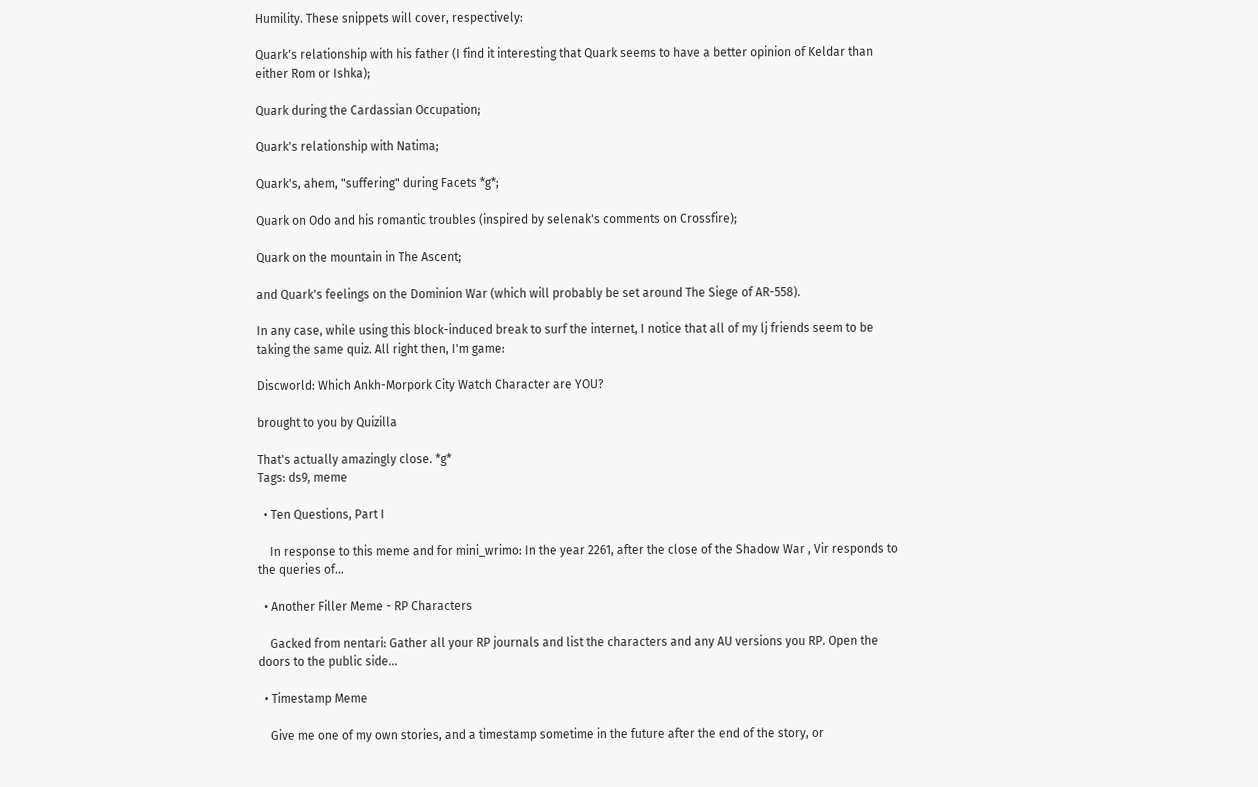Humility. These snippets will cover, respectively:

Quark's relationship with his father (I find it interesting that Quark seems to have a better opinion of Keldar than either Rom or Ishka);

Quark during the Cardassian Occupation;

Quark's relationship with Natima;

Quark's, ahem, "suffering" during Facets *g*;

Quark on Odo and his romantic troubles (inspired by selenak's comments on Crossfire);

Quark on the mountain in The Ascent;

and Quark's feelings on the Dominion War (which will probably be set around The Siege of AR-558).

In any case, while using this block-induced break to surf the internet, I notice that all of my lj friends seem to be taking the same quiz. All right then, I'm game:

Discworld: Which Ankh-Morpork City Watch Character are YOU?

brought to you by Quizilla

That's actually amazingly close. *g*
Tags: ds9, meme

  • Ten Questions, Part I

    In response to this meme and for mini_wrimo: In the year 2261, after the close of the Shadow War , Vir responds to the queries of…

  • Another Filler Meme - RP Characters

    Gacked from nentari: Gather all your RP journals and list the characters and any AU versions you RP. Open the doors to the public side…

  • Timestamp Meme

    Give me one of my own stories, and a timestamp sometime in the future after the end of the story, or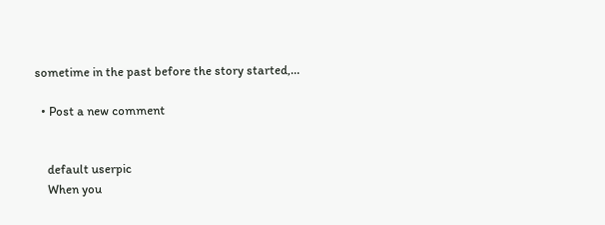sometime in the past before the story started,…

  • Post a new comment


    default userpic
    When you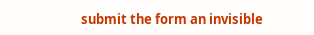submit the form an invisible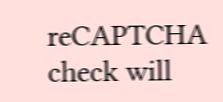reCAPTCHA check will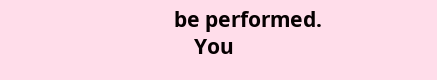be performed.
    You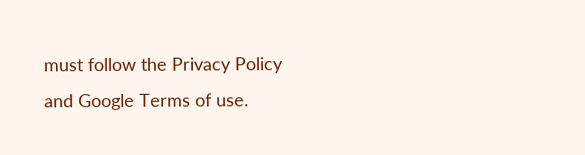must follow the Privacy Policy and Google Terms of use.